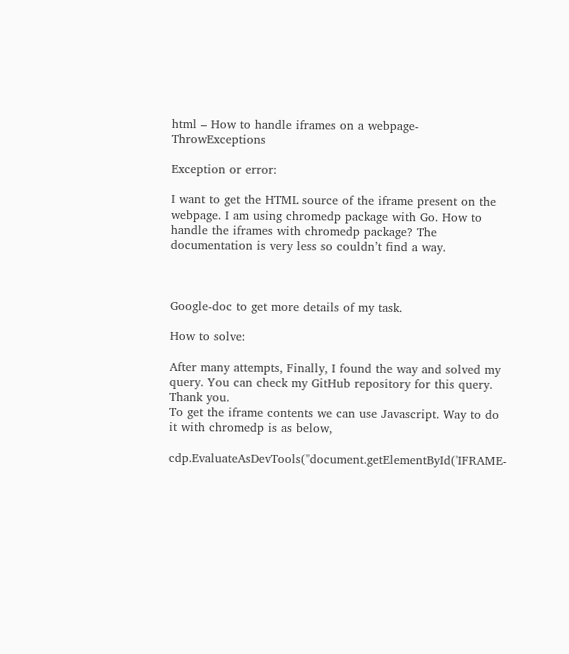html – How to handle iframes on a webpage-ThrowExceptions

Exception or error:

I want to get the HTML source of the iframe present on the webpage. I am using chromedp package with Go. How to handle the iframes with chromedp package? The documentation is very less so couldn’t find a way.



Google-doc to get more details of my task.

How to solve:

After many attempts, Finally, I found the way and solved my query. You can check my GitHub repository for this query. Thank you.
To get the iframe contents we can use Javascript. Way to do it with chromedp is as below,

cdp.EvaluateAsDevTools("document.getElementById('IFRAME-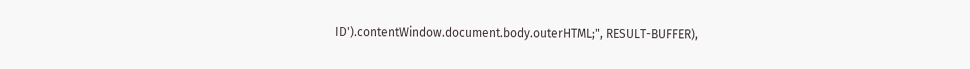ID').contentWindow.document.body.outerHTML;", RESULT-BUFFER),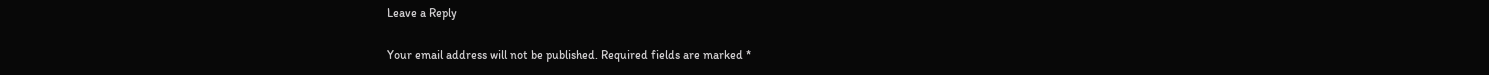Leave a Reply

Your email address will not be published. Required fields are marked *